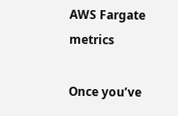AWS Fargate metrics

Once you’ve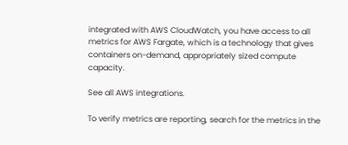integrated with AWS CloudWatch, you have access to all metrics for AWS Fargate, which is a technology that gives containers on-demand, appropriately sized compute capacity.

See all AWS integrations.

To verify metrics are reporting, search for the metrics in the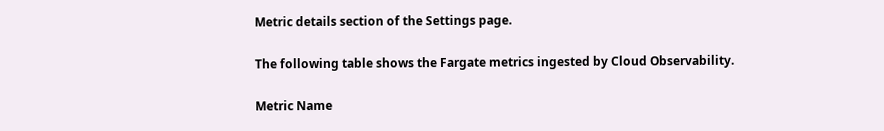Metric details section of the Settings page.

The following table shows the Fargate metrics ingested by Cloud Observability.

Metric Name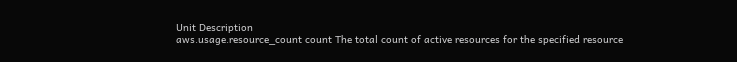Unit Description
aws.usage.resource_count count The total count of active resources for the specified resource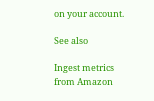on your account.

See also

Ingest metrics from Amazon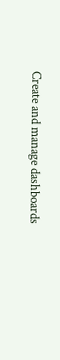Create and manage dashboards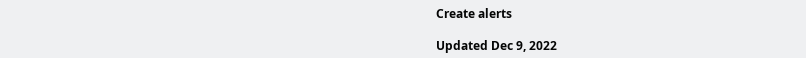Create alerts

Updated Dec 9, 2022